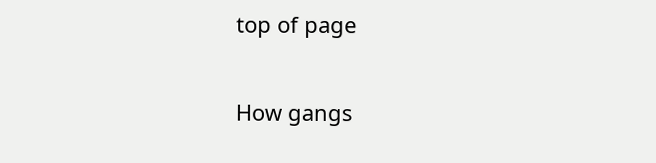top of page

How gangs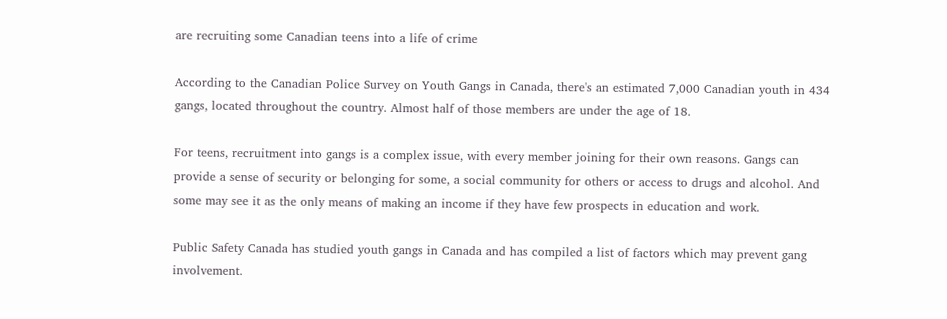are recruiting some Canadian teens into a life of crime

According to the Canadian Police Survey on Youth Gangs in Canada, there's an estimated 7,000 Canadian youth in 434 gangs, located throughout the country. Almost half of those members are under the age of 18.

For teens, recruitment into gangs is a complex issue, with every member joining for their own reasons. Gangs can provide a sense of security or belonging for some, a social community for others or access to drugs and alcohol. And some may see it as the only means of making an income if they have few prospects in education and work.

Public Safety Canada has studied youth gangs in Canada and has compiled a list of factors which may prevent gang involvement.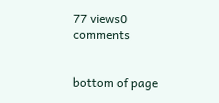77 views0 comments


bottom of page